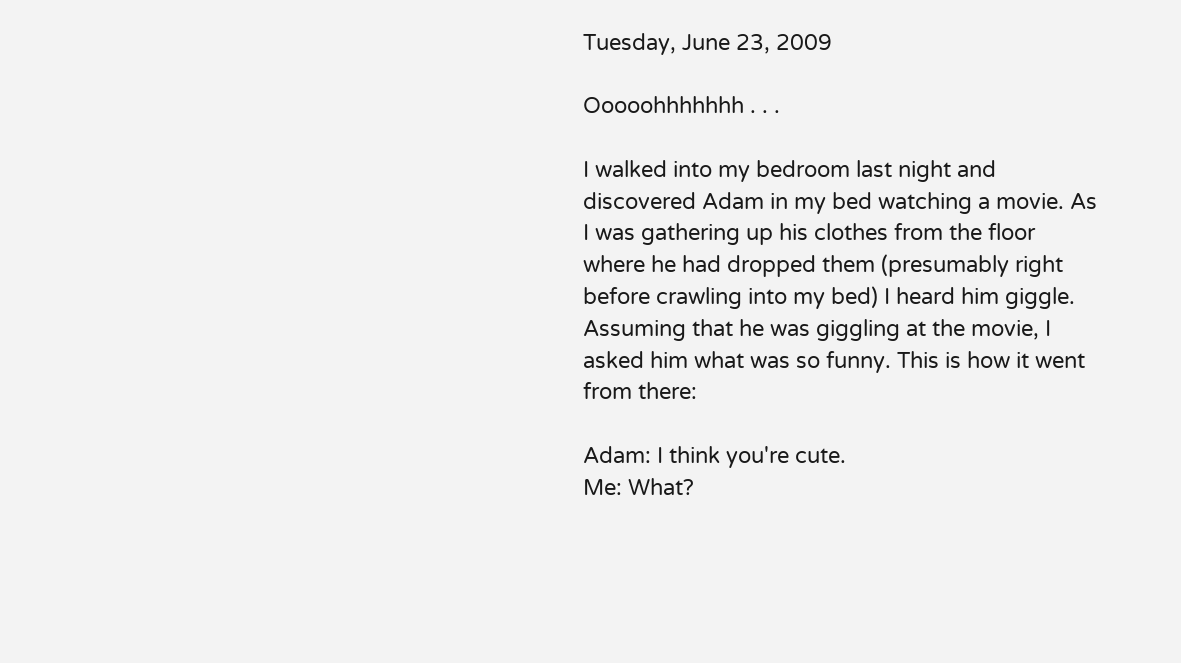Tuesday, June 23, 2009

Ooooohhhhhhh . . .

I walked into my bedroom last night and discovered Adam in my bed watching a movie. As I was gathering up his clothes from the floor where he had dropped them (presumably right before crawling into my bed) I heard him giggle. Assuming that he was giggling at the movie, I asked him what was so funny. This is how it went from there:

Adam: I think you're cute.
Me: What?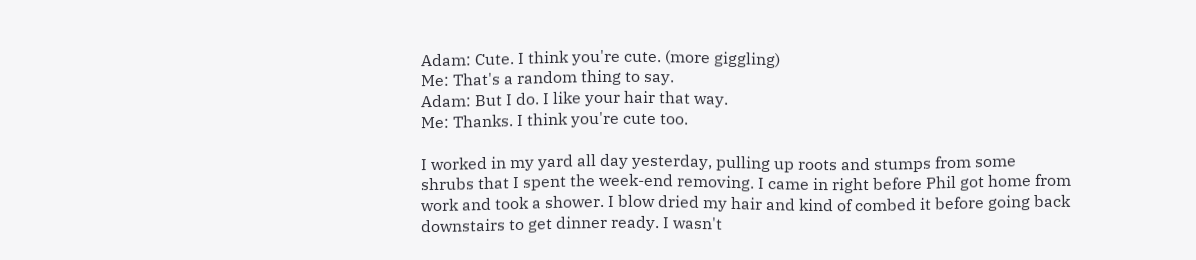Adam: Cute. I think you're cute. (more giggling)
Me: That's a random thing to say.
Adam: But I do. I like your hair that way.
Me: Thanks. I think you're cute too.

I worked in my yard all day yesterday, pulling up roots and stumps from some shrubs that I spent the week-end removing. I came in right before Phil got home from work and took a shower. I blow dried my hair and kind of combed it before going back downstairs to get dinner ready. I wasn't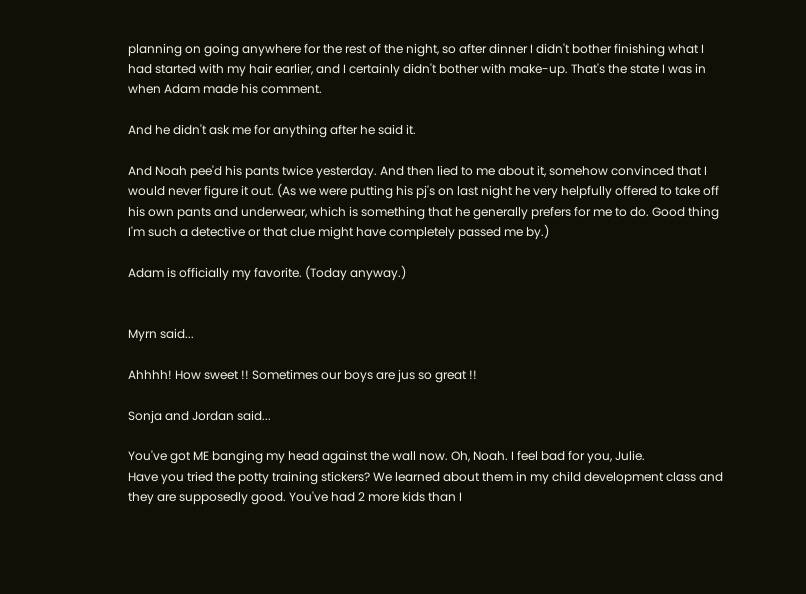planning on going anywhere for the rest of the night, so after dinner I didn't bother finishing what I had started with my hair earlier, and I certainly didn't bother with make-up. That's the state I was in when Adam made his comment.

And he didn't ask me for anything after he said it.

And Noah pee'd his pants twice yesterday. And then lied to me about it, somehow convinced that I would never figure it out. (As we were putting his pj's on last night he very helpfully offered to take off his own pants and underwear, which is something that he generally prefers for me to do. Good thing I'm such a detective or that clue might have completely passed me by.)

Adam is officially my favorite. (Today anyway.)


Myrn said...

Ahhhh! How sweet !! Sometimes our boys are jus so great !!

Sonja and Jordan said...

You've got ME banging my head against the wall now. Oh, Noah. I feel bad for you, Julie.
Have you tried the potty training stickers? We learned about them in my child development class and they are supposedly good. You've had 2 more kids than I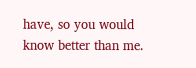have, so you would know better than me.